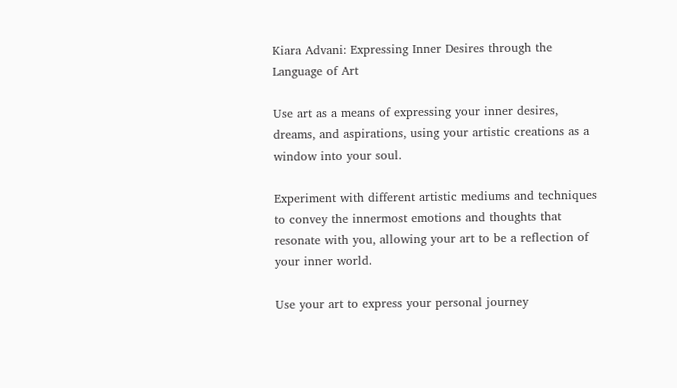Kiara Advani: Expressing Inner Desires through the Language of Art

Use art as a means of expressing your inner desires, dreams, and aspirations, using your artistic creations as a window into your soul.

Experiment with different artistic mediums and techniques to convey the innermost emotions and thoughts that resonate with you, allowing your art to be a reflection of your inner world.

Use your art to express your personal journey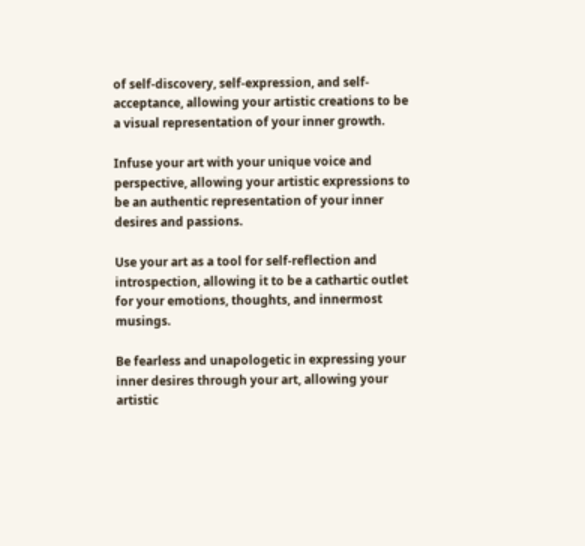of self-discovery, self-expression, and self-acceptance, allowing your artistic creations to be a visual representation of your inner growth.

Infuse your art with your unique voice and perspective, allowing your artistic expressions to be an authentic representation of your inner desires and passions.

Use your art as a tool for self-reflection and introspection, allowing it to be a cathartic outlet for your emotions, thoughts, and innermost musings.

Be fearless and unapologetic in expressing your inner desires through your art, allowing your artistic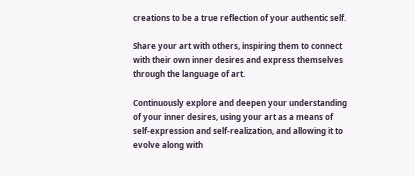creations to be a true reflection of your authentic self.

Share your art with others, inspiring them to connect with their own inner desires and express themselves through the language of art.

Continuously explore and deepen your understanding of your inner desires, using your art as a means of self-expression and self-realization, and allowing it to evolve along with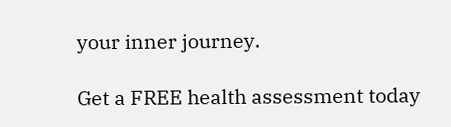your inner journey.

Get a FREE health assessment today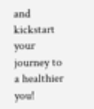and kickstart your journey to a healthier you!